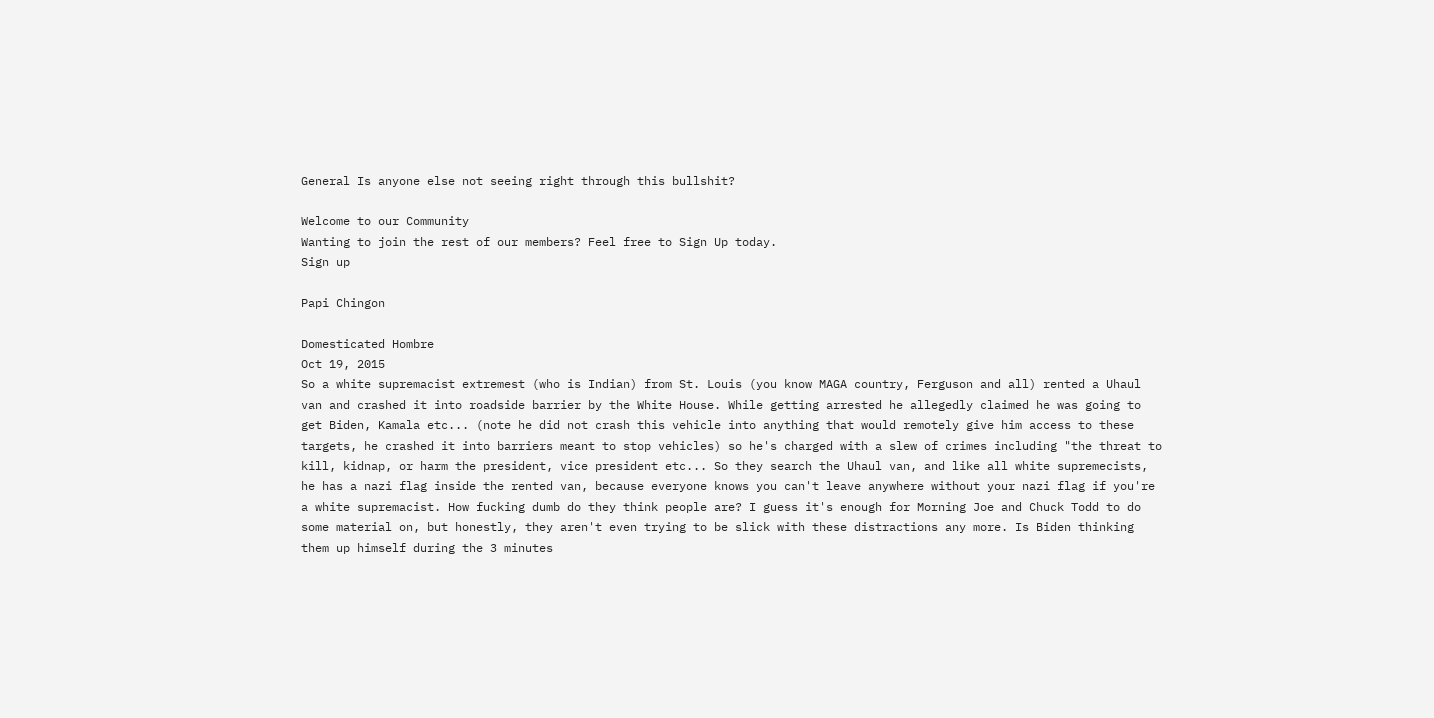General Is anyone else not seeing right through this bullshit?

Welcome to our Community
Wanting to join the rest of our members? Feel free to Sign Up today.
Sign up

Papi Chingon

Domesticated Hombre
Oct 19, 2015
So a white supremacist extremest (who is Indian) from St. Louis (you know MAGA country, Ferguson and all) rented a Uhaul van and crashed it into roadside barrier by the White House. While getting arrested he allegedly claimed he was going to get Biden, Kamala etc... (note he did not crash this vehicle into anything that would remotely give him access to these targets, he crashed it into barriers meant to stop vehicles) so he's charged with a slew of crimes including "the threat to kill, kidnap, or harm the president, vice president etc... So they search the Uhaul van, and like all white supremecists, he has a nazi flag inside the rented van, because everyone knows you can't leave anywhere without your nazi flag if you're a white supremacist. How fucking dumb do they think people are? I guess it's enough for Morning Joe and Chuck Todd to do some material on, but honestly, they aren't even trying to be slick with these distractions any more. Is Biden thinking them up himself during the 3 minutes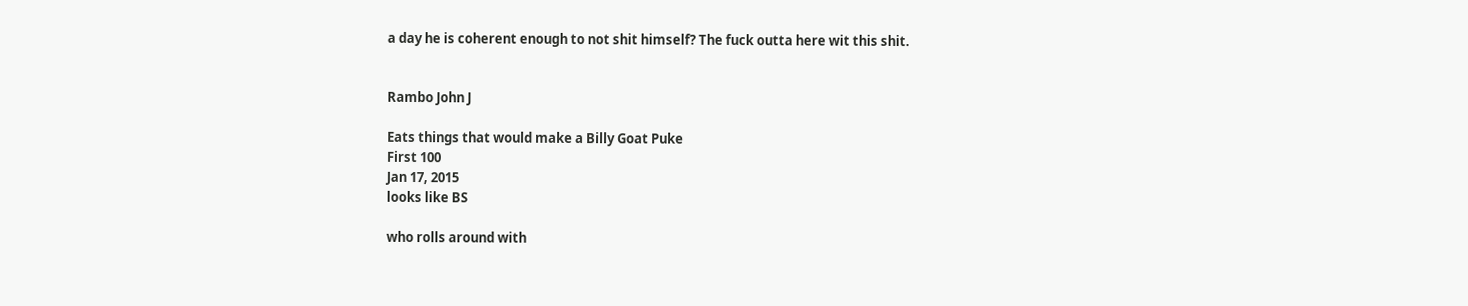a day he is coherent enough to not shit himself? The fuck outta here wit this shit.


Rambo John J

Eats things that would make a Billy Goat Puke
First 100
Jan 17, 2015
looks like BS

who rolls around with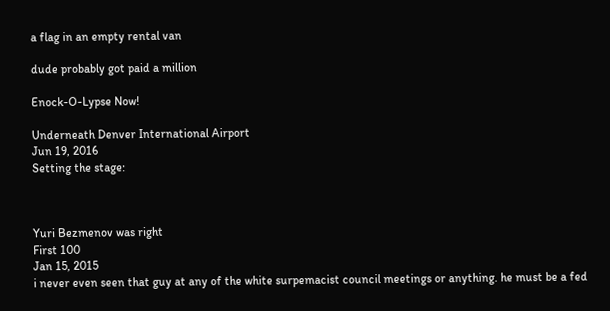a flag in an empty rental van

dude probably got paid a million

Enock-O-Lypse Now!

Underneath Denver International Airport
Jun 19, 2016
Setting the stage:



Yuri Bezmenov was right
First 100
Jan 15, 2015
i never even seen that guy at any of the white surpemacist council meetings or anything. he must be a fed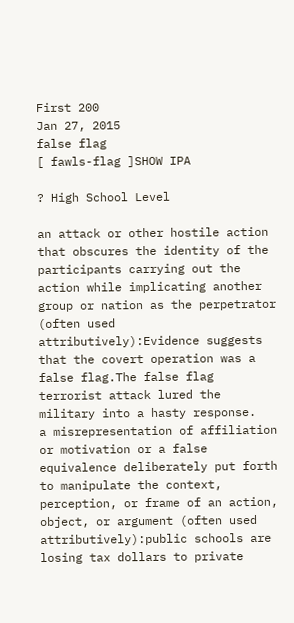First 200
Jan 27, 2015
false flag
[ fawls-flag ]SHOW IPA

? High School Level

an attack or other hostile action that obscures the identity of the participants carrying out the action while implicating another group or nation as the perpetrator (often used attributively):Evidence suggests that the covert operation was a false flag.The false flag terrorist attack lured the military into a hasty response.
a misrepresentation of affiliation or motivation or a false equivalence deliberately put forth to manipulate the context, perception, or frame of an action, object, or argument (often used attributively):public schools are losing tax dollars to private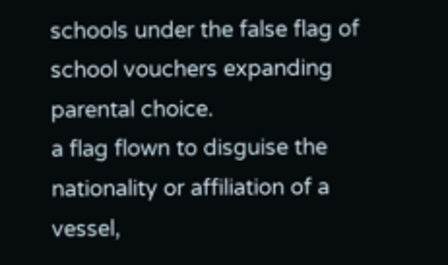schools under the false flag of school vouchers expanding parental choice.
a flag flown to disguise the nationality or affiliation of a vessel,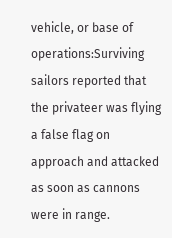vehicle, or base of operations:Surviving sailors reported that the privateer was flying a false flag on approach and attacked as soon as cannons were in range.